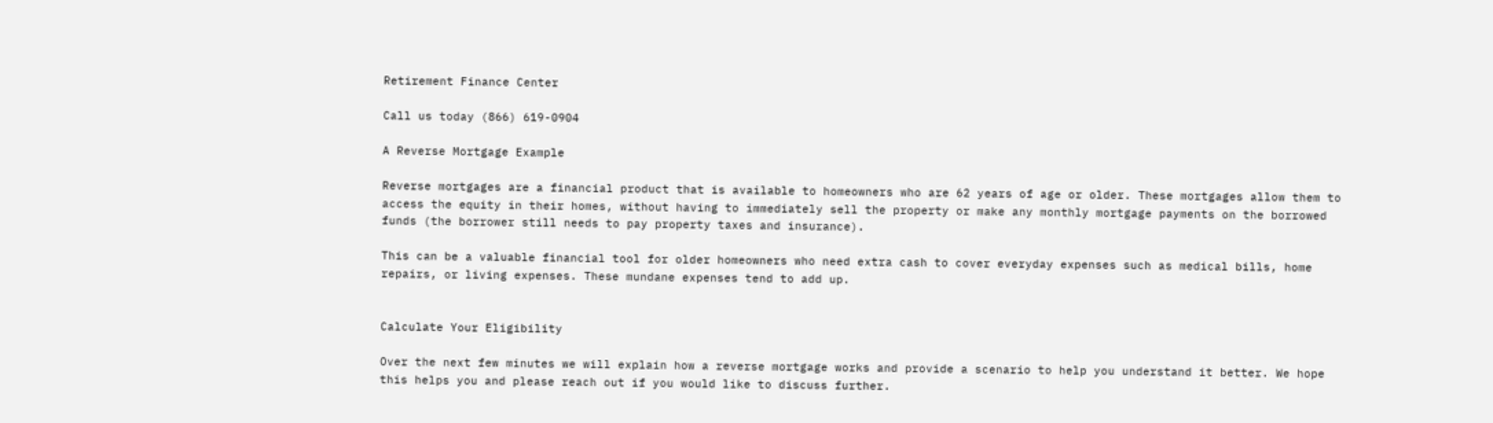Retirement Finance Center

Call us today (866) 619-0904

A Reverse Mortgage Example

Reverse mortgages are a financial product that is available to homeowners who are 62 years of age or older. These mortgages allow them to access the equity in their homes, without having to immediately sell the property or make any monthly mortgage payments on the borrowed funds (the borrower still needs to pay property taxes and insurance).

This can be a valuable financial tool for older homeowners who need extra cash to cover everyday expenses such as medical bills, home repairs, or living expenses. These mundane expenses tend to add up.


Calculate Your Eligibility

Over the next few minutes we will explain how a reverse mortgage works and provide a scenario to help you understand it better. We hope this helps you and please reach out if you would like to discuss further.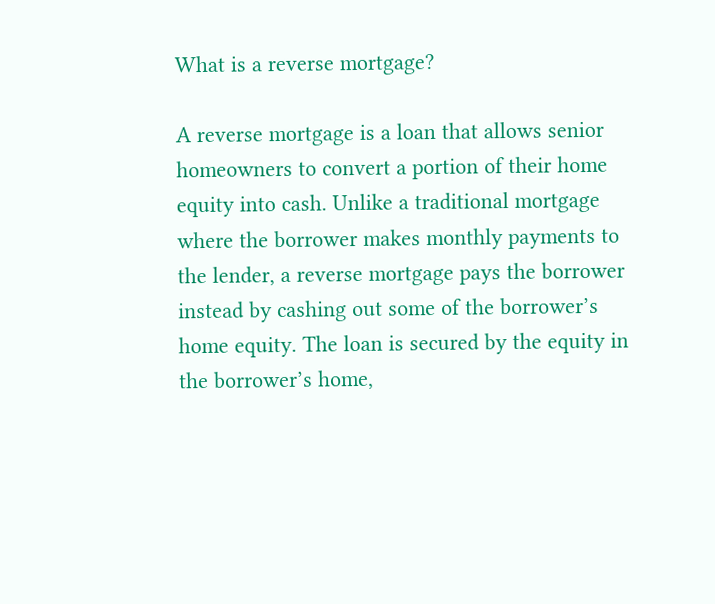What is a reverse mortgage?

A reverse mortgage is a loan that allows senior homeowners to convert a portion of their home equity into cash. Unlike a traditional mortgage where the borrower makes monthly payments to the lender, a reverse mortgage pays the borrower instead by cashing out some of the borrower’s home equity. The loan is secured by the equity in the borrower’s home,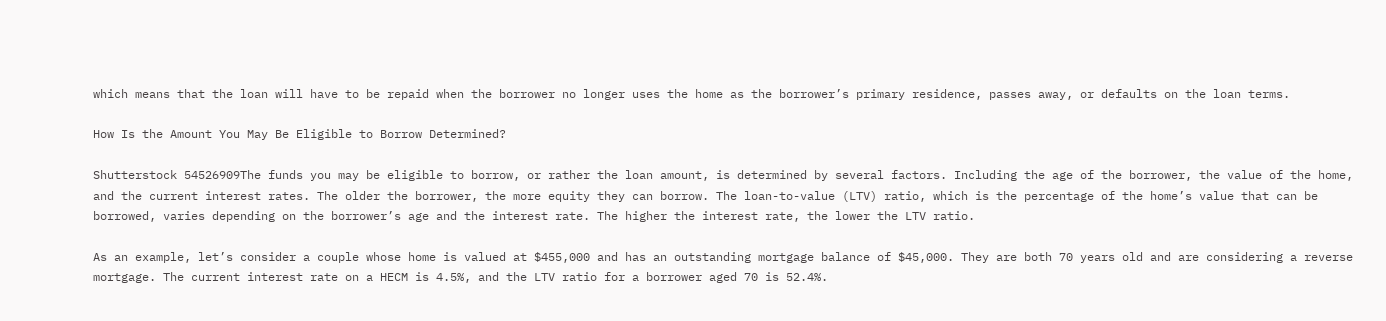which means that the loan will have to be repaid when the borrower no longer uses the home as the borrower’s primary residence, passes away, or defaults on the loan terms.

How Is the Amount You May Be Eligible to Borrow Determined?

Shutterstock 54526909The funds you may be eligible to borrow, or rather the loan amount, is determined by several factors. Including the age of the borrower, the value of the home, and the current interest rates. The older the borrower, the more equity they can borrow. The loan-to-value (LTV) ratio, which is the percentage of the home’s value that can be borrowed, varies depending on the borrower’s age and the interest rate. The higher the interest rate, the lower the LTV ratio.

As an example, let’s consider a couple whose home is valued at $455,000 and has an outstanding mortgage balance of $45,000. They are both 70 years old and are considering a reverse mortgage. The current interest rate on a HECM is 4.5%, and the LTV ratio for a borrower aged 70 is 52.4%.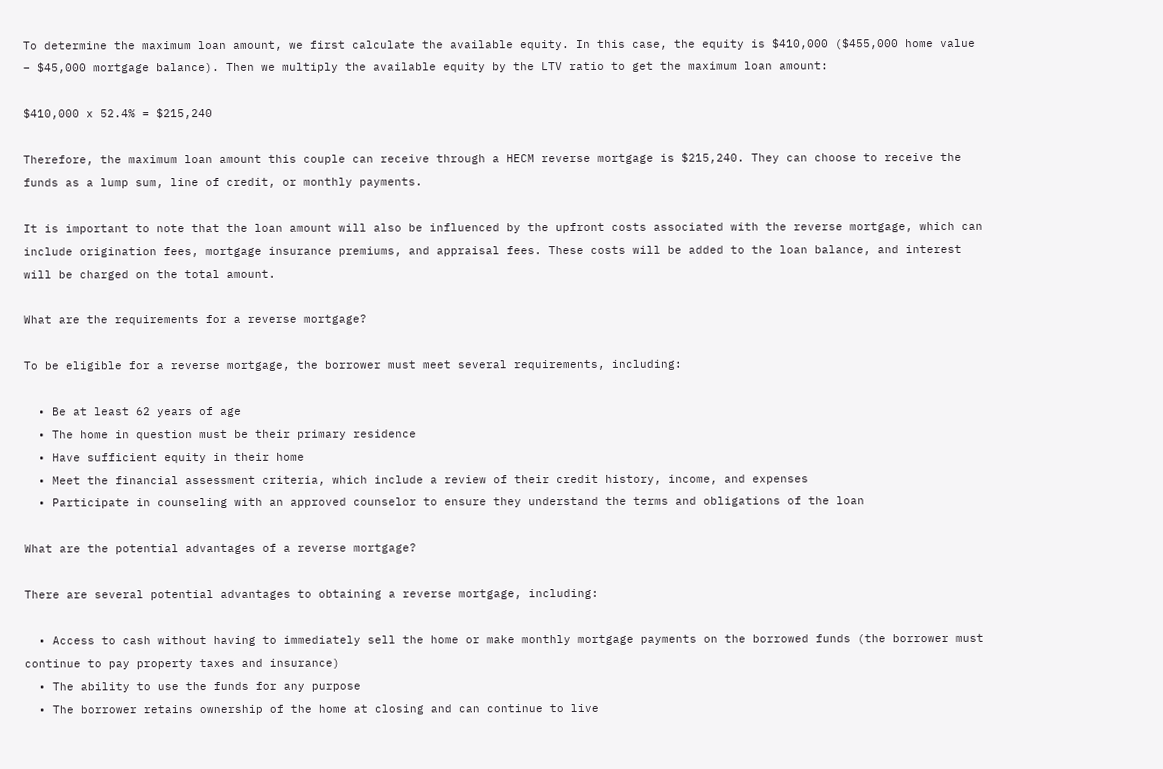To determine the maximum loan amount, we first calculate the available equity. In this case, the equity is $410,000 ($455,000 home value – $45,000 mortgage balance). Then we multiply the available equity by the LTV ratio to get the maximum loan amount:

$410,000 x 52.4% = $215,240

Therefore, the maximum loan amount this couple can receive through a HECM reverse mortgage is $215,240. They can choose to receive the funds as a lump sum, line of credit, or monthly payments.

It is important to note that the loan amount will also be influenced by the upfront costs associated with the reverse mortgage, which can include origination fees, mortgage insurance premiums, and appraisal fees. These costs will be added to the loan balance, and interest will be charged on the total amount.

What are the requirements for a reverse mortgage?

To be eligible for a reverse mortgage, the borrower must meet several requirements, including:

  • Be at least 62 years of age
  • The home in question must be their primary residence
  • Have sufficient equity in their home
  • Meet the financial assessment criteria, which include a review of their credit history, income, and expenses
  • Participate in counseling with an approved counselor to ensure they understand the terms and obligations of the loan

What are the potential advantages of a reverse mortgage?

There are several potential advantages to obtaining a reverse mortgage, including:

  • Access to cash without having to immediately sell the home or make monthly mortgage payments on the borrowed funds (the borrower must continue to pay property taxes and insurance)
  • The ability to use the funds for any purpose
  • The borrower retains ownership of the home at closing and can continue to live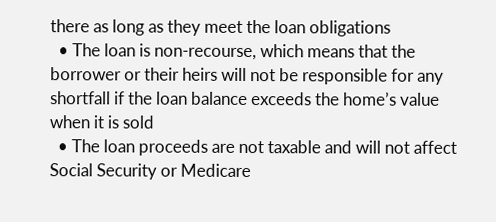there as long as they meet the loan obligations
  • The loan is non-recourse, which means that the borrower or their heirs will not be responsible for any shortfall if the loan balance exceeds the home’s value when it is sold
  • The loan proceeds are not taxable and will not affect Social Security or Medicare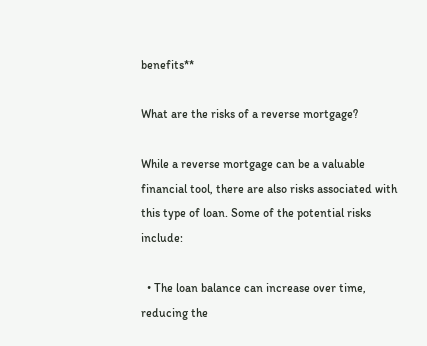benefits**

What are the risks of a reverse mortgage?

While a reverse mortgage can be a valuable financial tool, there are also risks associated with this type of loan. Some of the potential risks include:

  • The loan balance can increase over time, reducing the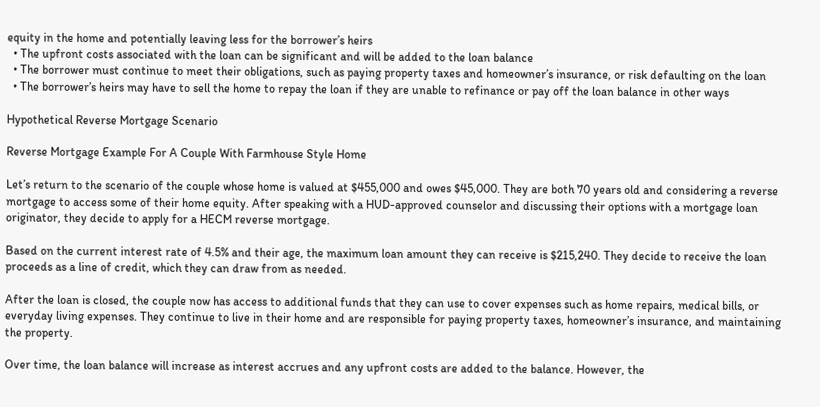equity in the home and potentially leaving less for the borrower’s heirs
  • The upfront costs associated with the loan can be significant and will be added to the loan balance
  • The borrower must continue to meet their obligations, such as paying property taxes and homeowner’s insurance, or risk defaulting on the loan
  • The borrower’s heirs may have to sell the home to repay the loan if they are unable to refinance or pay off the loan balance in other ways

Hypothetical Reverse Mortgage Scenario

Reverse Mortgage Example For A Couple With Farmhouse Style Home

Let’s return to the scenario of the couple whose home is valued at $455,000 and owes $45,000. They are both 70 years old and considering a reverse mortgage to access some of their home equity. After speaking with a HUD-approved counselor and discussing their options with a mortgage loan originator, they decide to apply for a HECM reverse mortgage.

Based on the current interest rate of 4.5% and their age, the maximum loan amount they can receive is $215,240. They decide to receive the loan proceeds as a line of credit, which they can draw from as needed.

After the loan is closed, the couple now has access to additional funds that they can use to cover expenses such as home repairs, medical bills, or everyday living expenses. They continue to live in their home and are responsible for paying property taxes, homeowner’s insurance, and maintaining the property.

Over time, the loan balance will increase as interest accrues and any upfront costs are added to the balance. However, the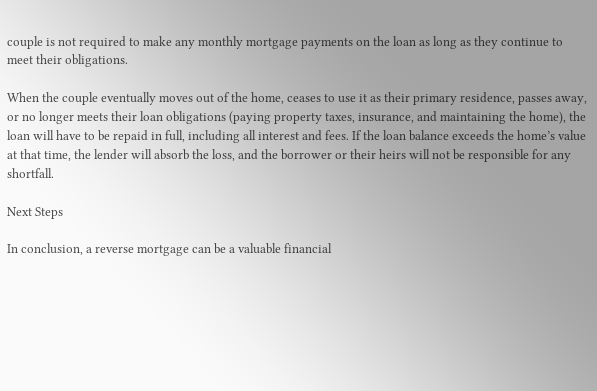couple is not required to make any monthly mortgage payments on the loan as long as they continue to meet their obligations.

When the couple eventually moves out of the home, ceases to use it as their primary residence, passes away, or no longer meets their loan obligations (paying property taxes, insurance, and maintaining the home), the loan will have to be repaid in full, including all interest and fees. If the loan balance exceeds the home’s value at that time, the lender will absorb the loss, and the borrower or their heirs will not be responsible for any shortfall.

Next Steps

In conclusion, a reverse mortgage can be a valuable financial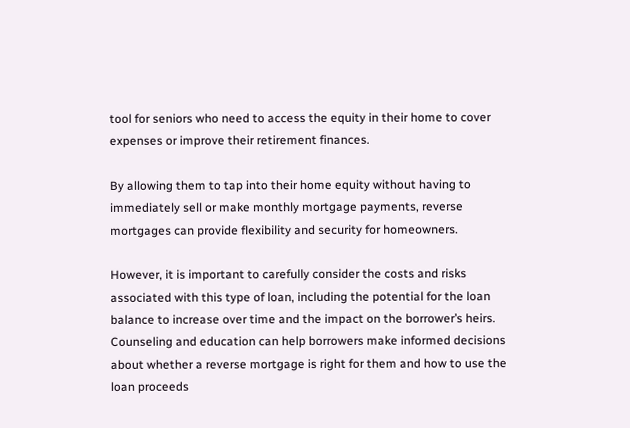tool for seniors who need to access the equity in their home to cover expenses or improve their retirement finances.

By allowing them to tap into their home equity without having to immediately sell or make monthly mortgage payments, reverse mortgages can provide flexibility and security for homeowners.

However, it is important to carefully consider the costs and risks associated with this type of loan, including the potential for the loan balance to increase over time and the impact on the borrower’s heirs. Counseling and education can help borrowers make informed decisions about whether a reverse mortgage is right for them and how to use the loan proceeds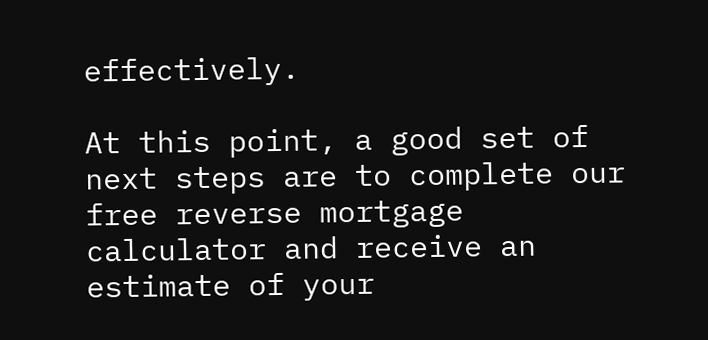effectively.

At this point, a good set of next steps are to complete our free reverse mortgage calculator and receive an estimate of your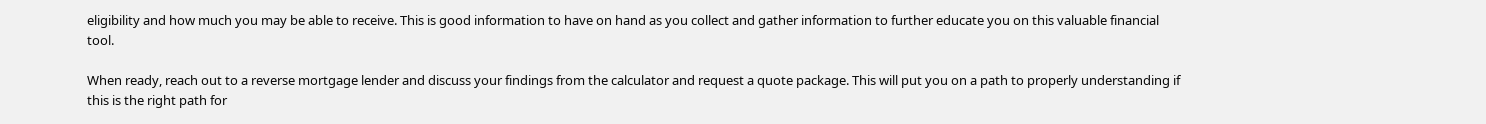eligibility and how much you may be able to receive. This is good information to have on hand as you collect and gather information to further educate you on this valuable financial tool.

When ready, reach out to a reverse mortgage lender and discuss your findings from the calculator and request a quote package. This will put you on a path to properly understanding if this is the right path for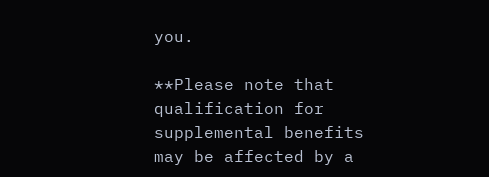you.

**Please note that qualification for supplemental benefits may be affected by a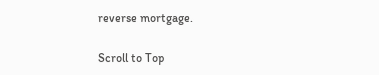reverse mortgage.

Scroll to Top